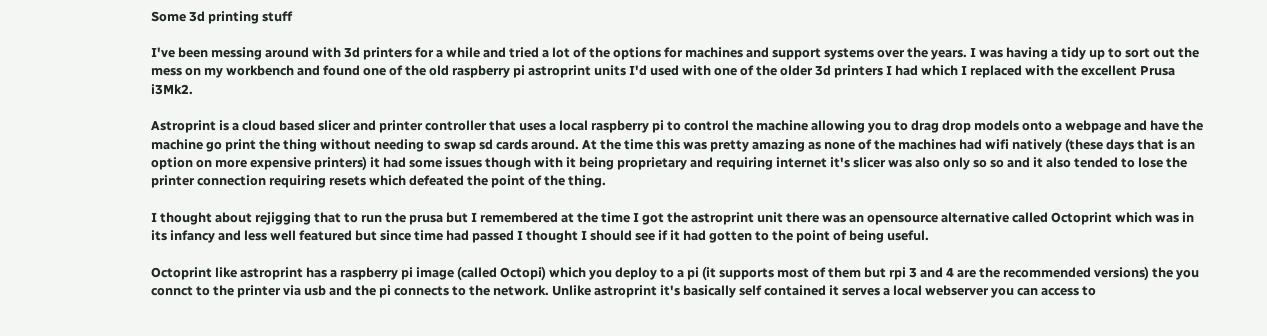Some 3d printing stuff

I've been messing around with 3d printers for a while and tried a lot of the options for machines and support systems over the years. I was having a tidy up to sort out the mess on my workbench and found one of the old raspberry pi astroprint units I'd used with one of the older 3d printers I had which I replaced with the excellent Prusa i3Mk2.

Astroprint is a cloud based slicer and printer controller that uses a local raspberry pi to control the machine allowing you to drag drop models onto a webpage and have the machine go print the thing without needing to swap sd cards around. At the time this was pretty amazing as none of the machines had wifi natively (these days that is an option on more expensive printers) it had some issues though with it being proprietary and requiring internet it's slicer was also only so so and it also tended to lose the printer connection requiring resets which defeated the point of the thing.

I thought about rejigging that to run the prusa but I remembered at the time I got the astroprint unit there was an opensource alternative called Octoprint which was in its infancy and less well featured but since time had passed I thought I should see if it had gotten to the point of being useful.

Octoprint like astroprint has a raspberry pi image (called Octopi) which you deploy to a pi (it supports most of them but rpi 3 and 4 are the recommended versions) the you connct to the printer via usb and the pi connects to the network. Unlike astroprint it's basically self contained it serves a local webserver you can access to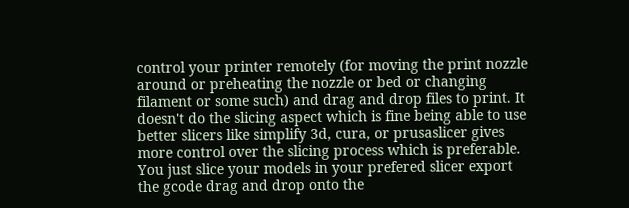control your printer remotely (for moving the print nozzle around or preheating the nozzle or bed or changing filament or some such) and drag and drop files to print. It doesn't do the slicing aspect which is fine being able to use better slicers like simplify 3d, cura, or prusaslicer gives more control over the slicing process which is preferable. You just slice your models in your prefered slicer export the gcode drag and drop onto the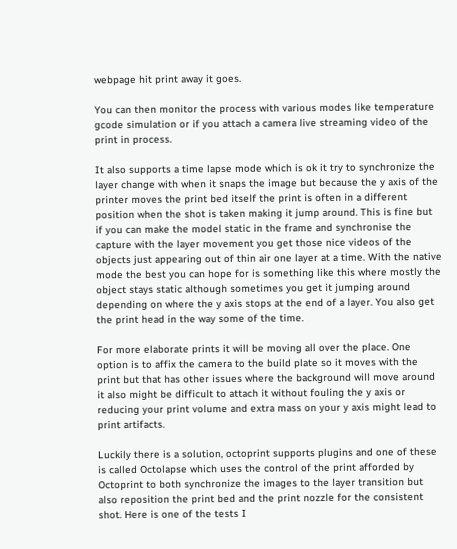webpage hit print away it goes.

You can then monitor the process with various modes like temperature gcode simulation or if you attach a camera live streaming video of the print in process.

It also supports a time lapse mode which is ok it try to synchronize the layer change with when it snaps the image but because the y axis of the printer moves the print bed itself the print is often in a different position when the shot is taken making it jump around. This is fine but if you can make the model static in the frame and synchronise the capture with the layer movement you get those nice videos of the objects just appearing out of thin air one layer at a time. With the native mode the best you can hope for is something like this where mostly the object stays static although sometimes you get it jumping around depending on where the y axis stops at the end of a layer. You also get the print head in the way some of the time.

For more elaborate prints it will be moving all over the place. One option is to affix the camera to the build plate so it moves with the print but that has other issues where the background will move around it also might be difficult to attach it without fouling the y axis or reducing your print volume and extra mass on your y axis might lead to print artifacts.

Luckily there is a solution, octoprint supports plugins and one of these is called Octolapse which uses the control of the print afforded by Octoprint to both synchronize the images to the layer transition but also reposition the print bed and the print nozzle for the consistent shot. Here is one of the tests I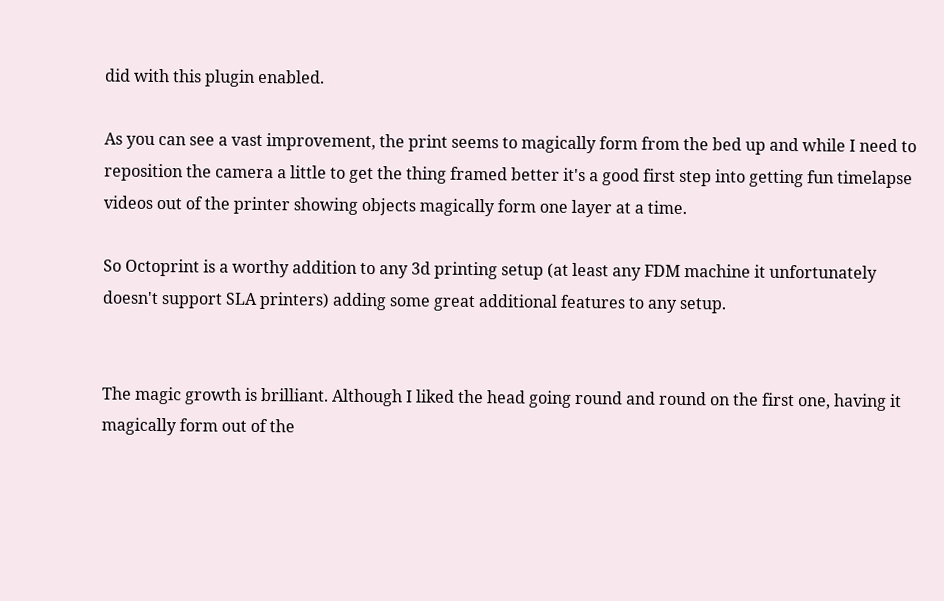did with this plugin enabled.

As you can see a vast improvement, the print seems to magically form from the bed up and while I need to reposition the camera a little to get the thing framed better it's a good first step into getting fun timelapse videos out of the printer showing objects magically form one layer at a time.

So Octoprint is a worthy addition to any 3d printing setup (at least any FDM machine it unfortunately doesn't support SLA printers) adding some great additional features to any setup.


The magic growth is brilliant. Although I liked the head going round and round on the first one, having it magically form out of the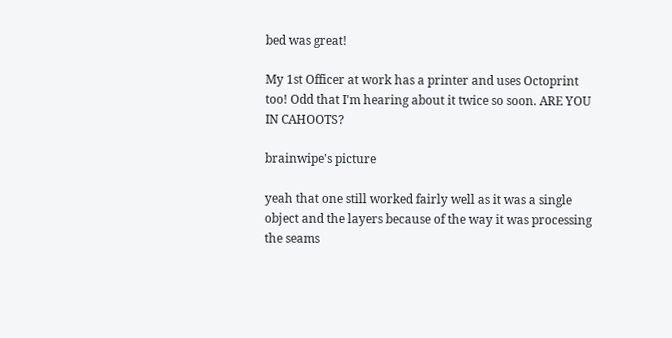bed was great!

My 1st Officer at work has a printer and uses Octoprint too! Odd that I'm hearing about it twice so soon. ARE YOU IN CAHOOTS?

brainwipe's picture

yeah that one still worked fairly well as it was a single object and the layers because of the way it was processing the seams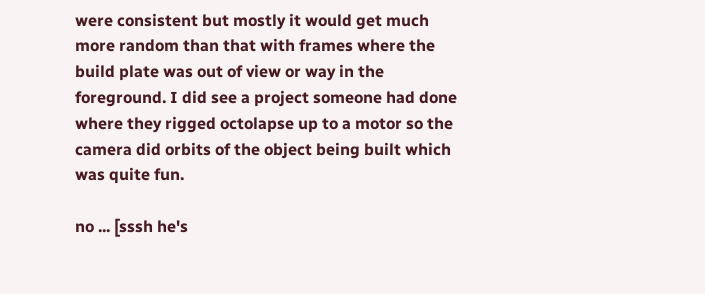were consistent but mostly it would get much more random than that with frames where the build plate was out of view or way in the foreground. I did see a project someone had done where they rigged octolapse up to a motor so the camera did orbits of the object being built which was quite fun.

no ... [sssh he's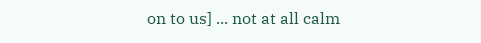on to us] ... not at all calm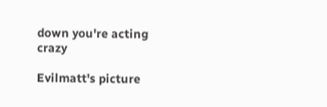down you're acting crazy

Evilmatt's picture